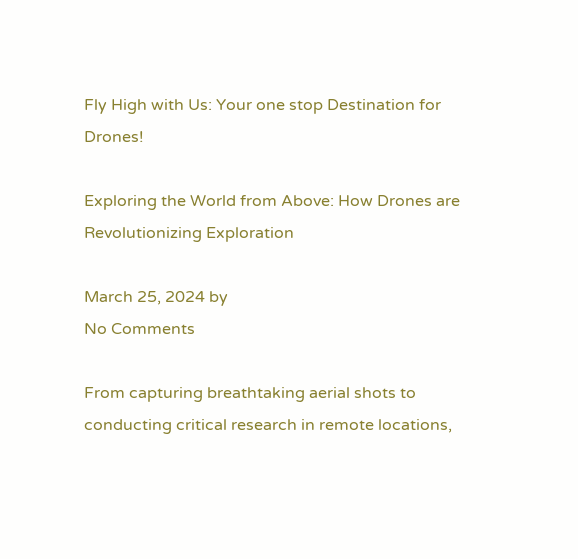Fly High with Us: Your one stop Destination for Drones!

Exploring the World from Above: How Drones are Revolutionizing Exploration

March 25, 2024 by
No Comments

From capturing breathtaking aerial shots to conducting critical research in remote locations,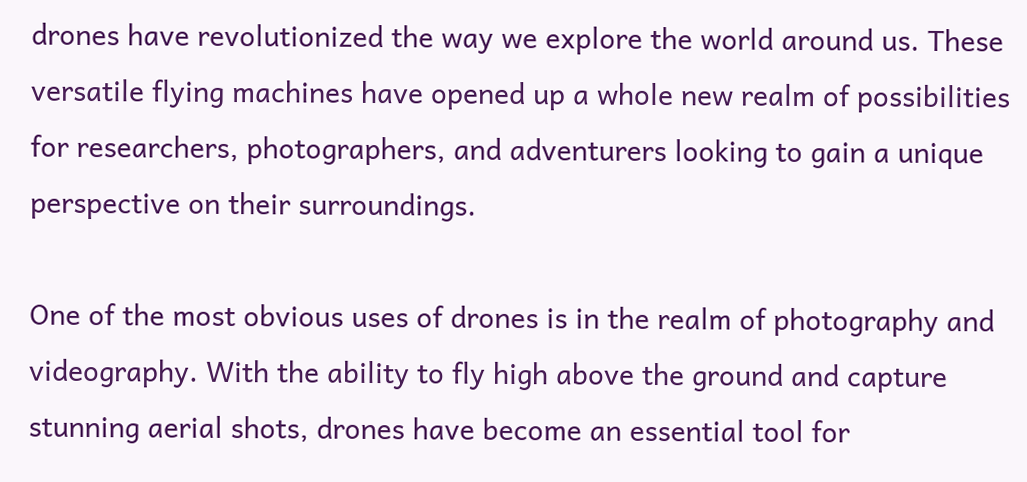drones have revolutionized the way we explore the world around us. These versatile flying machines have opened up a whole new realm of possibilities for researchers, photographers, and adventurers looking to gain a unique perspective on their surroundings.

One of the most obvious uses of drones is in the realm of photography and videography. With the ability to fly high above the ground and capture stunning aerial shots, drones have become an essential tool for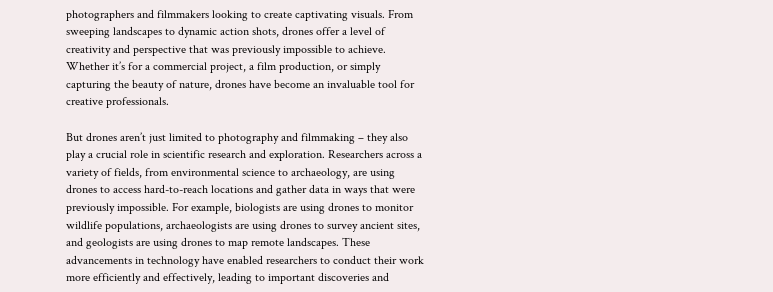photographers and filmmakers looking to create captivating visuals. From sweeping landscapes to dynamic action shots, drones offer a level of creativity and perspective that was previously impossible to achieve. Whether it’s for a commercial project, a film production, or simply capturing the beauty of nature, drones have become an invaluable tool for creative professionals.

But drones aren’t just limited to photography and filmmaking – they also play a crucial role in scientific research and exploration. Researchers across a variety of fields, from environmental science to archaeology, are using drones to access hard-to-reach locations and gather data in ways that were previously impossible. For example, biologists are using drones to monitor wildlife populations, archaeologists are using drones to survey ancient sites, and geologists are using drones to map remote landscapes. These advancements in technology have enabled researchers to conduct their work more efficiently and effectively, leading to important discoveries and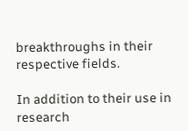breakthroughs in their respective fields.

In addition to their use in research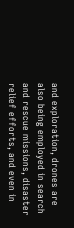and exploration, drones are also being employed in search and rescue missions, disaster relief efforts, and even in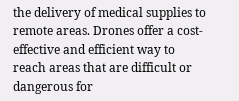the delivery of medical supplies to remote areas. Drones offer a cost-effective and efficient way to reach areas that are difficult or dangerous for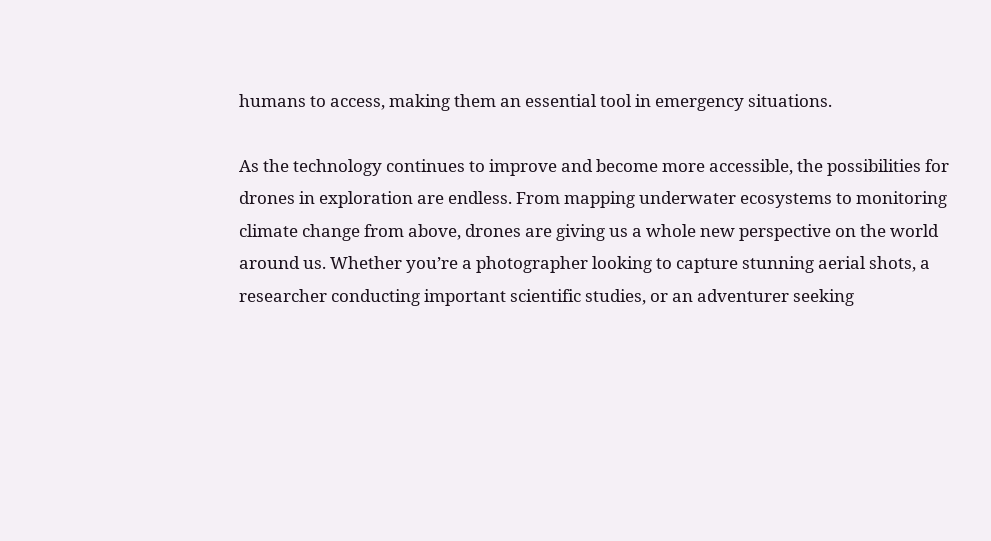humans to access, making them an essential tool in emergency situations.

As the technology continues to improve and become more accessible, the possibilities for drones in exploration are endless. From mapping underwater ecosystems to monitoring climate change from above, drones are giving us a whole new perspective on the world around us. Whether you’re a photographer looking to capture stunning aerial shots, a researcher conducting important scientific studies, or an adventurer seeking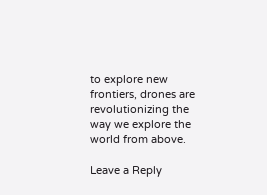to explore new frontiers, drones are revolutionizing the way we explore the world from above.

Leave a Reply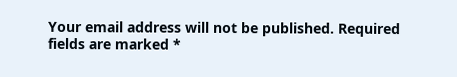Your email address will not be published. Required fields are marked *